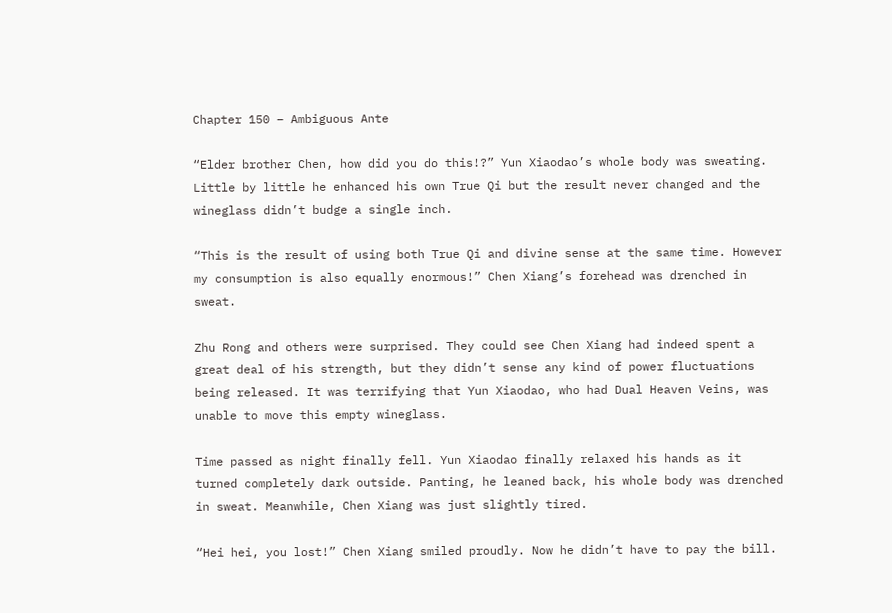Chapter 150 – Ambiguous Ante

“Elder brother Chen, how did you do this!?” Yun Xiaodao’s whole body was sweating. Little by little he enhanced his own True Qi but the result never changed and the wineglass didn’t budge a single inch.

“This is the result of using both True Qi and divine sense at the same time. However my consumption is also equally enormous!” Chen Xiang’s forehead was drenched in sweat.

Zhu Rong and others were surprised. They could see Chen Xiang had indeed spent a great deal of his strength, but they didn’t sense any kind of power fluctuations being released. It was terrifying that Yun Xiaodao, who had Dual Heaven Veins, was unable to move this empty wineglass.

Time passed as night finally fell. Yun Xiaodao finally relaxed his hands as it turned completely dark outside. Panting, he leaned back, his whole body was drenched in sweat. Meanwhile, Chen Xiang was just slightly tired.

“Hei hei, you lost!” Chen Xiang smiled proudly. Now he didn’t have to pay the bill.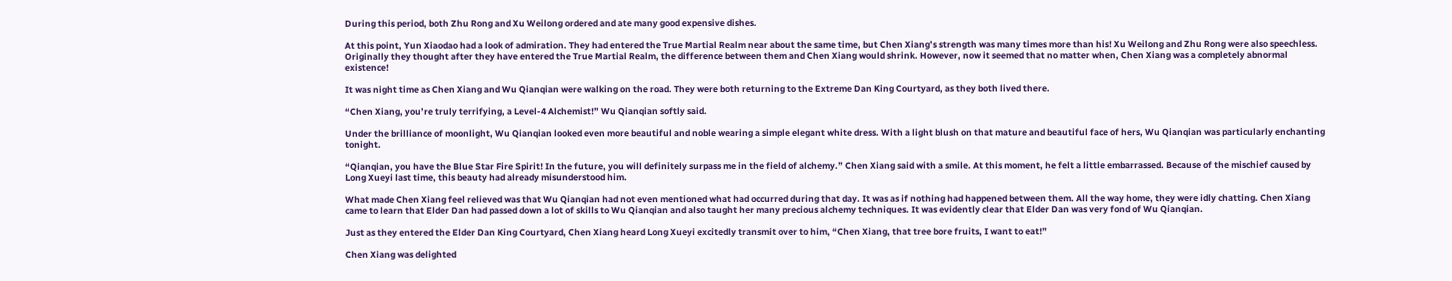During this period, both Zhu Rong and Xu Weilong ordered and ate many good expensive dishes.

At this point, Yun Xiaodao had a look of admiration. They had entered the True Martial Realm near about the same time, but Chen Xiang’s strength was many times more than his! Xu Weilong and Zhu Rong were also speechless. Originally they thought after they have entered the True Martial Realm, the difference between them and Chen Xiang would shrink. However, now it seemed that no matter when, Chen Xiang was a completely abnormal existence!

It was night time as Chen Xiang and Wu Qianqian were walking on the road. They were both returning to the Extreme Dan King Courtyard, as they both lived there.

“Chen Xiang, you’re truly terrifying, a Level-4 Alchemist!” Wu Qianqian softly said.

Under the brilliance of moonlight, Wu Qianqian looked even more beautiful and noble wearing a simple elegant white dress. With a light blush on that mature and beautiful face of hers, Wu Qianqian was particularly enchanting tonight.

“Qianqian, you have the Blue Star Fire Spirit! In the future, you will definitely surpass me in the field of alchemy.” Chen Xiang said with a smile. At this moment, he felt a little embarrassed. Because of the mischief caused by Long Xueyi last time, this beauty had already misunderstood him.

What made Chen Xiang feel relieved was that Wu Qianqian had not even mentioned what had occurred during that day. It was as if nothing had happened between them. All the way home, they were idly chatting. Chen Xiang came to learn that Elder Dan had passed down a lot of skills to Wu Qianqian and also taught her many precious alchemy techniques. It was evidently clear that Elder Dan was very fond of Wu Qianqian.

Just as they entered the Elder Dan King Courtyard, Chen Xiang heard Long Xueyi excitedly transmit over to him, “Chen Xiang, that tree bore fruits, I want to eat!”

Chen Xiang was delighted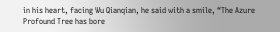in his heart, facing Wu Qianqian, he said with a smile, “The Azure Profound Tree has bore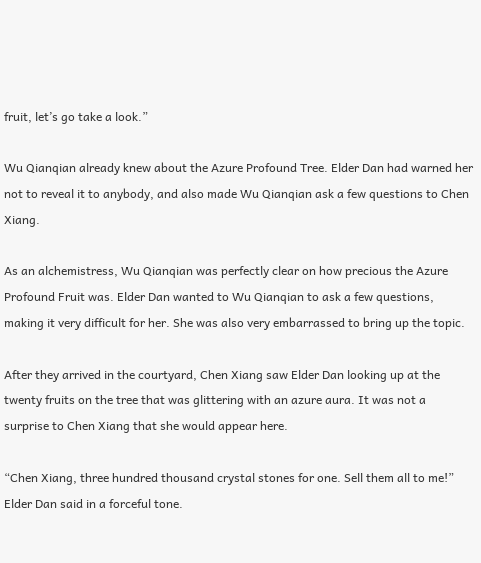fruit, let’s go take a look.”

Wu Qianqian already knew about the Azure Profound Tree. Elder Dan had warned her not to reveal it to anybody, and also made Wu Qianqian ask a few questions to Chen Xiang.

As an alchemistress, Wu Qianqian was perfectly clear on how precious the Azure Profound Fruit was. Elder Dan wanted to Wu Qianqian to ask a few questions, making it very difficult for her. She was also very embarrassed to bring up the topic.

After they arrived in the courtyard, Chen Xiang saw Elder Dan looking up at the twenty fruits on the tree that was glittering with an azure aura. It was not a surprise to Chen Xiang that she would appear here.

“Chen Xiang, three hundred thousand crystal stones for one. Sell them all to me!” Elder Dan said in a forceful tone.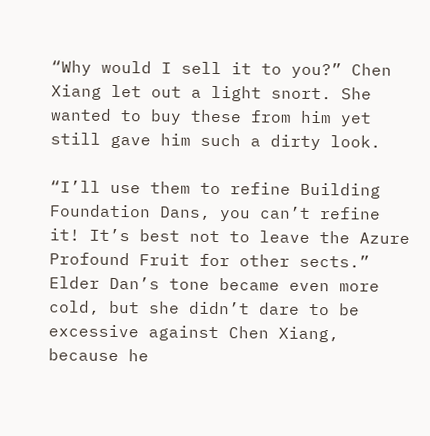“Why would I sell it to you?” Chen Xiang let out a light snort. She wanted to buy these from him yet still gave him such a dirty look.

“I’ll use them to refine Building Foundation Dans, you can’t refine it! It’s best not to leave the Azure Profound Fruit for other sects.” Elder Dan’s tone became even more cold, but she didn’t dare to be excessive against Chen Xiang, because he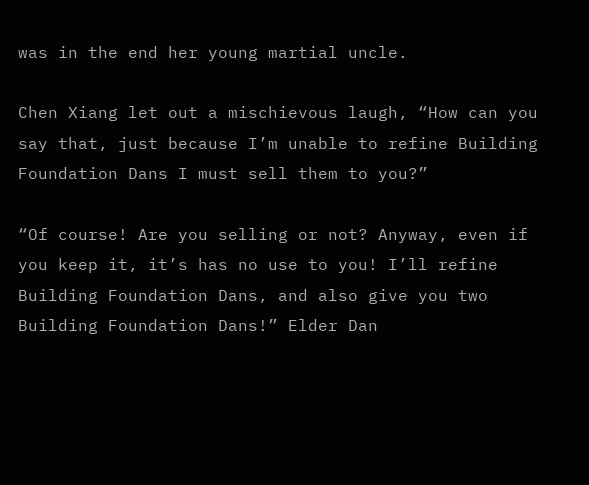was in the end her young martial uncle.

Chen Xiang let out a mischievous laugh, “How can you say that, just because I’m unable to refine Building Foundation Dans I must sell them to you?”

“Of course! Are you selling or not? Anyway, even if you keep it, it’s has no use to you! I’ll refine Building Foundation Dans, and also give you two Building Foundation Dans!” Elder Dan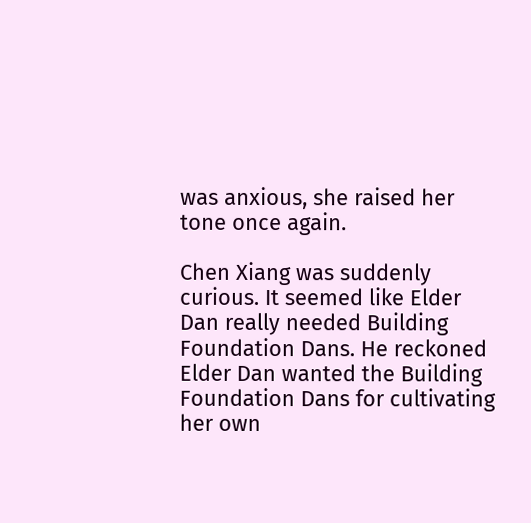was anxious, she raised her tone once again.

Chen Xiang was suddenly curious. It seemed like Elder Dan really needed Building Foundation Dans. He reckoned Elder Dan wanted the Building Foundation Dans for cultivating her own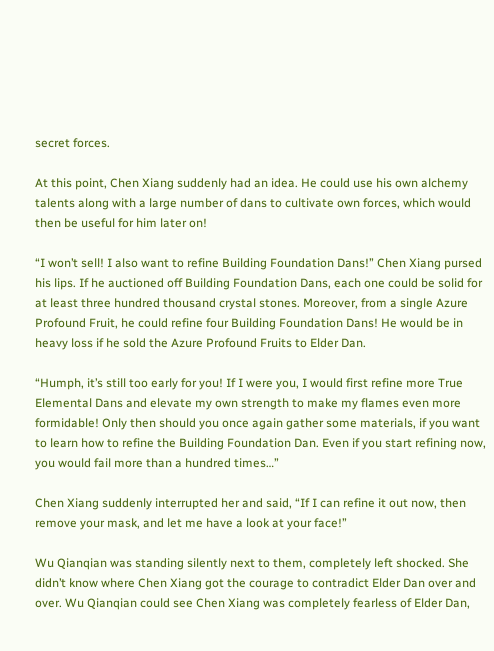secret forces.

At this point, Chen Xiang suddenly had an idea. He could use his own alchemy talents along with a large number of dans to cultivate own forces, which would then be useful for him later on!

“I won’t sell! I also want to refine Building Foundation Dans!” Chen Xiang pursed his lips. If he auctioned off Building Foundation Dans, each one could be solid for at least three hundred thousand crystal stones. Moreover, from a single Azure Profound Fruit, he could refine four Building Foundation Dans! He would be in heavy loss if he sold the Azure Profound Fruits to Elder Dan.

“Humph, it’s still too early for you! If I were you, I would first refine more True Elemental Dans and elevate my own strength to make my flames even more formidable! Only then should you once again gather some materials, if you want to learn how to refine the Building Foundation Dan. Even if you start refining now, you would fail more than a hundred times…”

Chen Xiang suddenly interrupted her and said, “If I can refine it out now, then remove your mask, and let me have a look at your face!”

Wu Qianqian was standing silently next to them, completely left shocked. She didn’t know where Chen Xiang got the courage to contradict Elder Dan over and over. Wu Qianqian could see Chen Xiang was completely fearless of Elder Dan,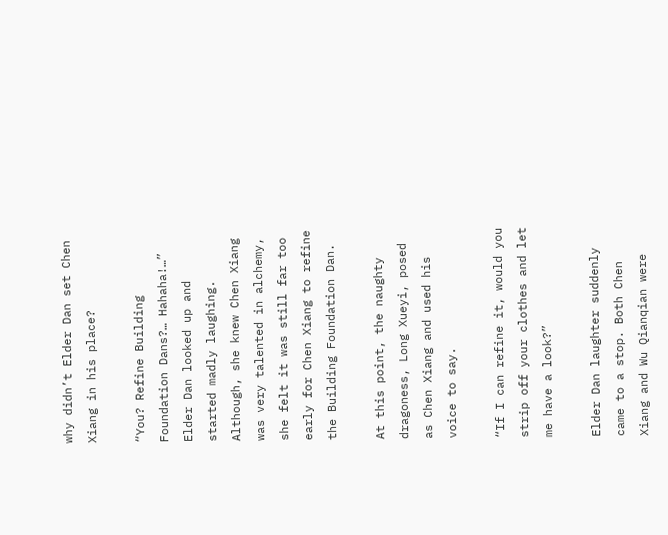why didn’t Elder Dan set Chen Xiang in his place?

“You? Refine Building Foundation Dans?… Hahaha!…” Elder Dan looked up and started madly laughing. Although, she knew Chen Xiang was very talented in alchemy, she felt it was still far too early for Chen Xiang to refine the Building Foundation Dan.

At this point, the naughty dragoness, Long Xueyi, posed as Chen Xiang and used his voice to say.

“If I can refine it, would you strip off your clothes and let me have a look?”

Elder Dan laughter suddenly came to a stop. Both Chen Xiang and Wu Qianqian were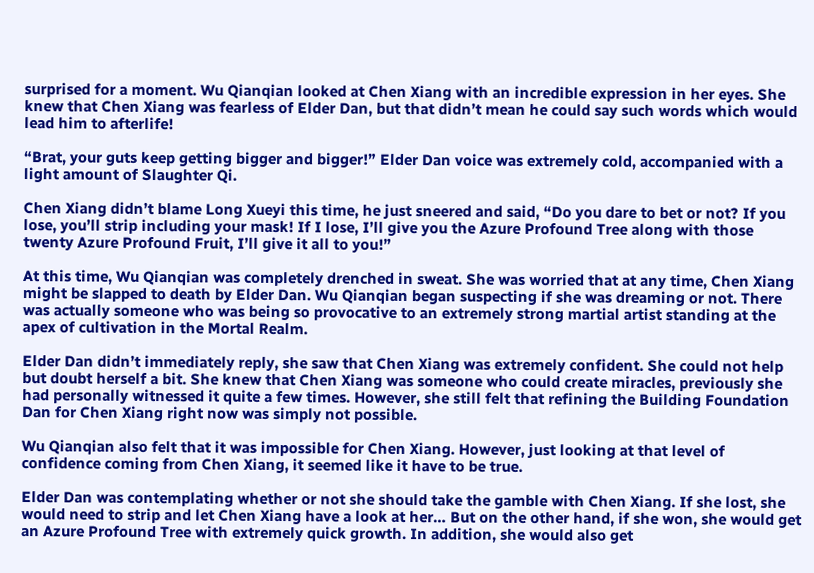surprised for a moment. Wu Qianqian looked at Chen Xiang with an incredible expression in her eyes. She knew that Chen Xiang was fearless of Elder Dan, but that didn’t mean he could say such words which would lead him to afterlife!

“Brat, your guts keep getting bigger and bigger!” Elder Dan voice was extremely cold, accompanied with a light amount of Slaughter Qi.

Chen Xiang didn’t blame Long Xueyi this time, he just sneered and said, “Do you dare to bet or not? If you lose, you’ll strip including your mask! If I lose, I’ll give you the Azure Profound Tree along with those twenty Azure Profound Fruit, I’ll give it all to you!”

At this time, Wu Qianqian was completely drenched in sweat. She was worried that at any time, Chen Xiang might be slapped to death by Elder Dan. Wu Qianqian began suspecting if she was dreaming or not. There was actually someone who was being so provocative to an extremely strong martial artist standing at the apex of cultivation in the Mortal Realm.

Elder Dan didn’t immediately reply, she saw that Chen Xiang was extremely confident. She could not help but doubt herself a bit. She knew that Chen Xiang was someone who could create miracles, previously she had personally witnessed it quite a few times. However, she still felt that refining the Building Foundation Dan for Chen Xiang right now was simply not possible.

Wu Qianqian also felt that it was impossible for Chen Xiang. However, just looking at that level of confidence coming from Chen Xiang, it seemed like it have to be true.

Elder Dan was contemplating whether or not she should take the gamble with Chen Xiang. If she lost, she would need to strip and let Chen Xiang have a look at her… But on the other hand, if she won, she would get an Azure Profound Tree with extremely quick growth. In addition, she would also get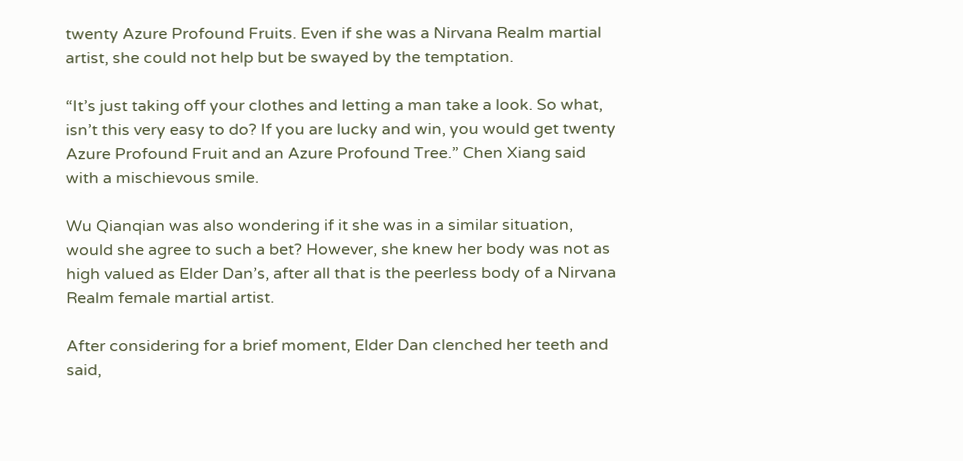twenty Azure Profound Fruits. Even if she was a Nirvana Realm martial artist, she could not help but be swayed by the temptation.

“It’s just taking off your clothes and letting a man take a look. So what, isn’t this very easy to do? If you are lucky and win, you would get twenty Azure Profound Fruit and an Azure Profound Tree.” Chen Xiang said with a mischievous smile.

Wu Qianqian was also wondering if it she was in a similar situation, would she agree to such a bet? However, she knew her body was not as high valued as Elder Dan’s, after all that is the peerless body of a Nirvana Realm female martial artist.

After considering for a brief moment, Elder Dan clenched her teeth and said,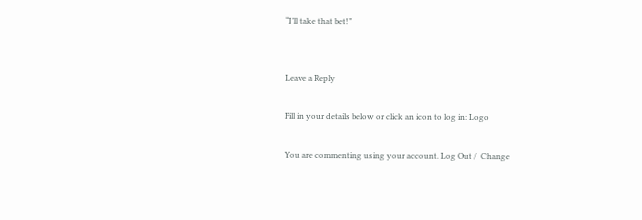“I’ll take that bet!”


Leave a Reply

Fill in your details below or click an icon to log in: Logo

You are commenting using your account. Log Out /  Change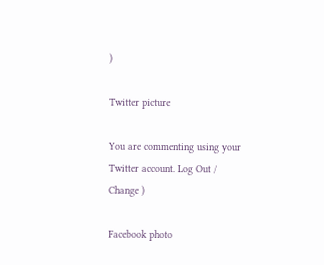)

Twitter picture

You are commenting using your Twitter account. Log Out /  Change )

Facebook photo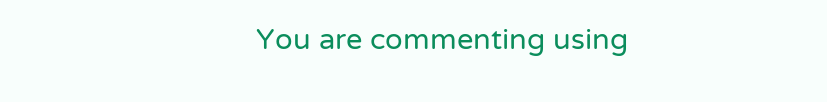You are commenting using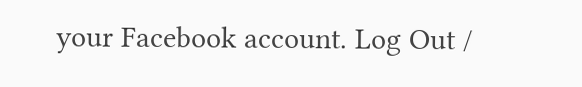your Facebook account. Log Out /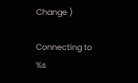Change )

Connecting to %s